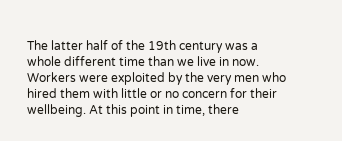The latter half of the 19th century was a whole different time than we live in now. Workers were exploited by the very men who hired them with little or no concern for their wellbeing. At this point in time, there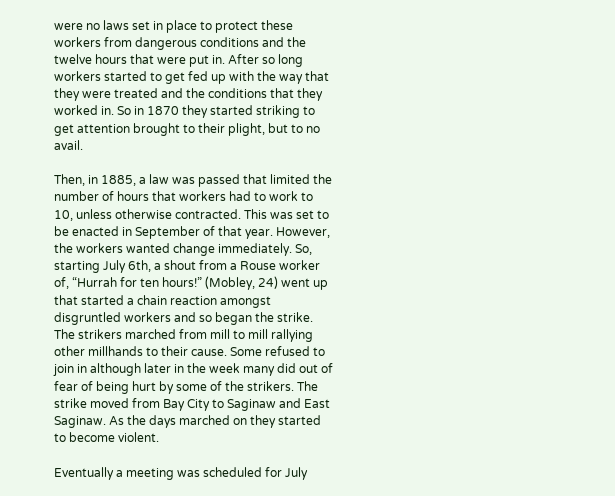were no laws set in place to protect these workers from dangerous conditions and the twelve hours that were put in. After so long workers started to get fed up with the way that they were treated and the conditions that they worked in. So in 1870 they started striking to get attention brought to their plight, but to no avail.

Then, in 1885, a law was passed that limited the number of hours that workers had to work to 10, unless otherwise contracted. This was set to be enacted in September of that year. However, the workers wanted change immediately. So, starting July 6th, a shout from a Rouse worker of, “Hurrah for ten hours!” (Mobley, 24) went up that started a chain reaction amongst disgruntled workers and so began the strike. The strikers marched from mill to mill rallying other millhands to their cause. Some refused to join in although later in the week many did out of fear of being hurt by some of the strikers. The strike moved from Bay City to Saginaw and East Saginaw. As the days marched on they started to become violent.

Eventually a meeting was scheduled for July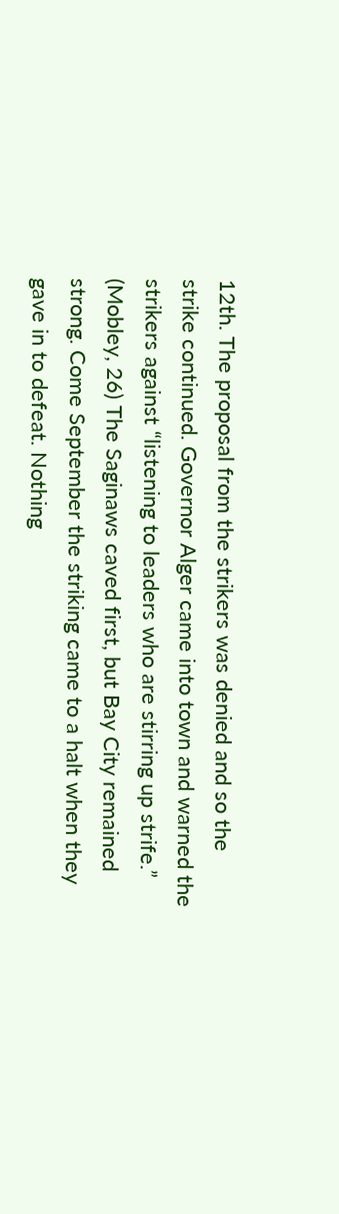12th. The proposal from the strikers was denied and so the strike continued. Governor Alger came into town and warned the strikers against “listening to leaders who are stirring up strife.” (Mobley, 26) The Saginaws caved first, but Bay City remained strong. Come September the striking came to a halt when they gave in to defeat. Nothing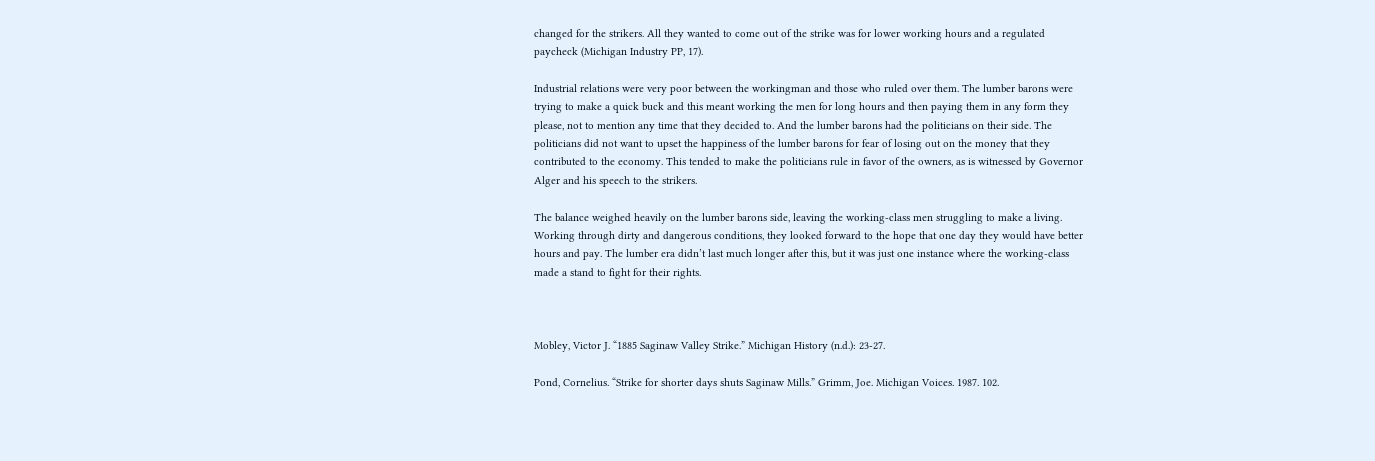changed for the strikers. All they wanted to come out of the strike was for lower working hours and a regulated paycheck (Michigan Industry PP, 17).

Industrial relations were very poor between the workingman and those who ruled over them. The lumber barons were trying to make a quick buck and this meant working the men for long hours and then paying them in any form they please, not to mention any time that they decided to. And the lumber barons had the politicians on their side. The politicians did not want to upset the happiness of the lumber barons for fear of losing out on the money that they contributed to the economy. This tended to make the politicians rule in favor of the owners, as is witnessed by Governor Alger and his speech to the strikers.

The balance weighed heavily on the lumber barons side, leaving the working-class men struggling to make a living. Working through dirty and dangerous conditions, they looked forward to the hope that one day they would have better hours and pay. The lumber era didn’t last much longer after this, but it was just one instance where the working-class made a stand to fight for their rights.



Mobley, Victor J. “1885 Saginaw Valley Strike.” Michigan History (n.d.): 23-27.

Pond, Cornelius. “Strike for shorter days shuts Saginaw Mills.” Grimm, Joe. Michigan Voices. 1987. 102.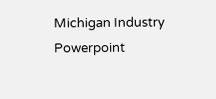Michigan Industry Powerpoint